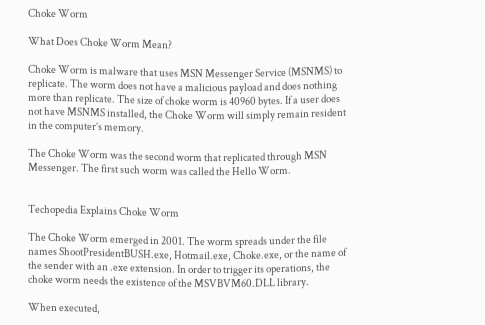Choke Worm

What Does Choke Worm Mean?

Choke Worm is malware that uses MSN Messenger Service (MSNMS) to replicate. The worm does not have a malicious payload and does nothing more than replicate. The size of choke worm is 40960 bytes. If a user does not have MSNMS installed, the Choke Worm will simply remain resident in the computer’s memory.

The Choke Worm was the second worm that replicated through MSN Messenger. The first such worm was called the Hello Worm.


Techopedia Explains Choke Worm

The Choke Worm emerged in 2001. The worm spreads under the file names ShootPresidentBUSH.exe, Hotmail.exe, Choke.exe, or the name of the sender with an .exe extension. In order to trigger its operations, the choke worm needs the existence of the MSVBVM60.DLL library.

When executed,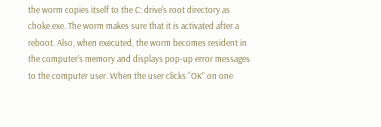the worm copies itself to the C: drive's root directory as choke.exe. The worm makes sure that it is activated after a reboot. Also, when executed, the worm becomes resident in the computer’s memory and displays pop-up error messages to the computer user. When the user clicks “OK” on one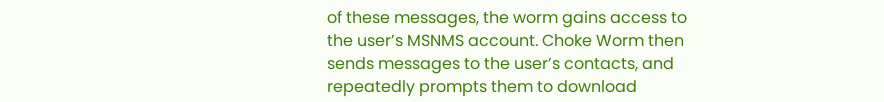of these messages, the worm gains access to the user’s MSNMS account. Choke Worm then sends messages to the user’s contacts, and repeatedly prompts them to download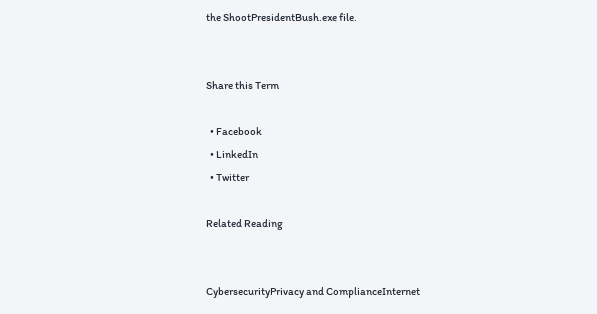the ShootPresidentBush.exe file.


Share this Term

  • Facebook
  • LinkedIn
  • Twitter

Related Reading


CybersecurityPrivacy and ComplianceInternet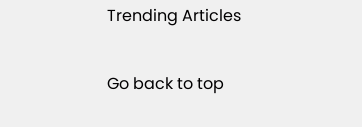Trending Articles

Go back to top